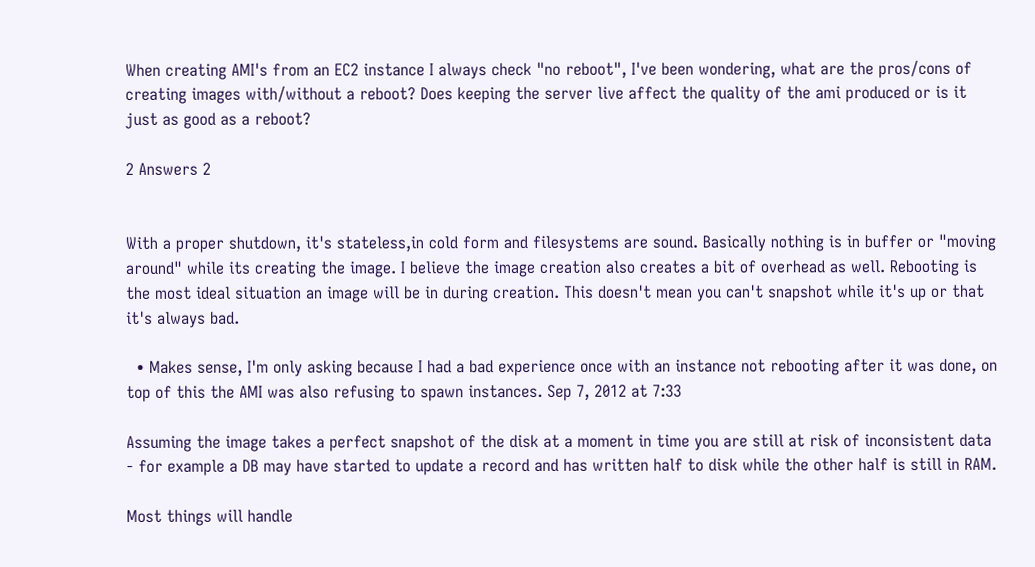When creating AMI's from an EC2 instance I always check "no reboot", I've been wondering, what are the pros/cons of creating images with/without a reboot? Does keeping the server live affect the quality of the ami produced or is it just as good as a reboot?

2 Answers 2


With a proper shutdown, it's stateless,in cold form and filesystems are sound. Basically nothing is in buffer or "moving around" while its creating the image. I believe the image creation also creates a bit of overhead as well. Rebooting is the most ideal situation an image will be in during creation. This doesn't mean you can't snapshot while it's up or that it's always bad.

  • Makes sense, I'm only asking because I had a bad experience once with an instance not rebooting after it was done, on top of this the AMI was also refusing to spawn instances. Sep 7, 2012 at 7:33

Assuming the image takes a perfect snapshot of the disk at a moment in time you are still at risk of inconsistent data - for example a DB may have started to update a record and has written half to disk while the other half is still in RAM.

Most things will handle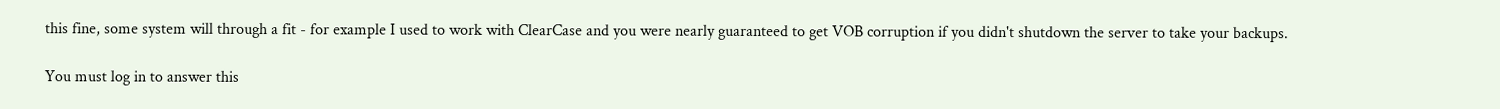this fine, some system will through a fit - for example I used to work with ClearCase and you were nearly guaranteed to get VOB corruption if you didn't shutdown the server to take your backups.

You must log in to answer this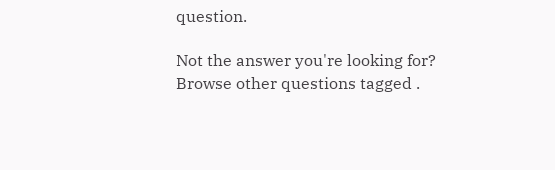question.

Not the answer you're looking for? Browse other questions tagged .